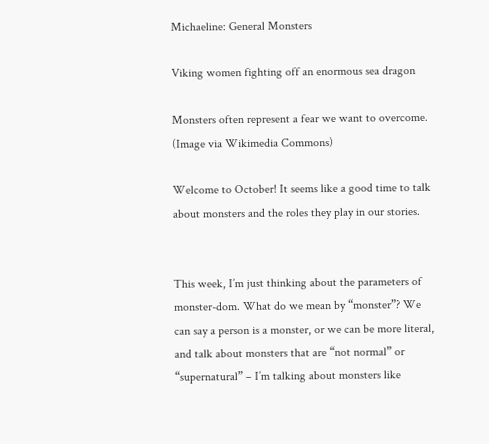Michaeline: General Monsters

Viking women fighting off an enormous sea dragon

Monsters often represent a fear we want to overcome. (Image via Wikimedia Commons)

Welcome to October! It seems like a good time to talk about monsters and the roles they play in our stories.


This week, I’m just thinking about the parameters of monster-dom. What do we mean by “monster”? We can say a person is a monster, or we can be more literal, and talk about monsters that are “not normal” or “supernatural” – I’m talking about monsters like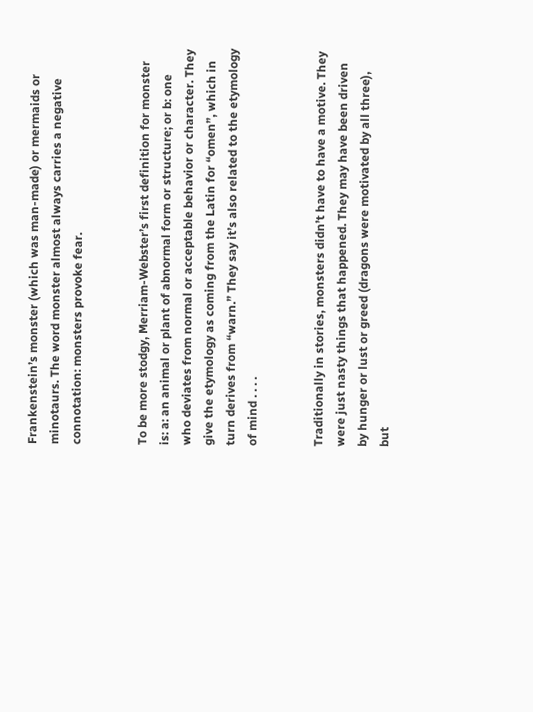Frankenstein’s monster (which was man-made) or mermaids or minotaurs. The word monster almost always carries a negative connotation: monsters provoke fear.


To be more stodgy, Merriam-Webster’s first definition for monster is: a: an animal or plant of abnormal form or structure; or b: one who deviates from normal or acceptable behavior or character. They give the etymology as coming from the Latin for “omen”, which in turn derives from “warn.” They say it’s also related to the etymology of mind . . . .


Traditionally in stories, monsters didn’t have to have a motive. They were just nasty things that happened. They may have been driven by hunger or lust or greed (dragons were motivated by all three), but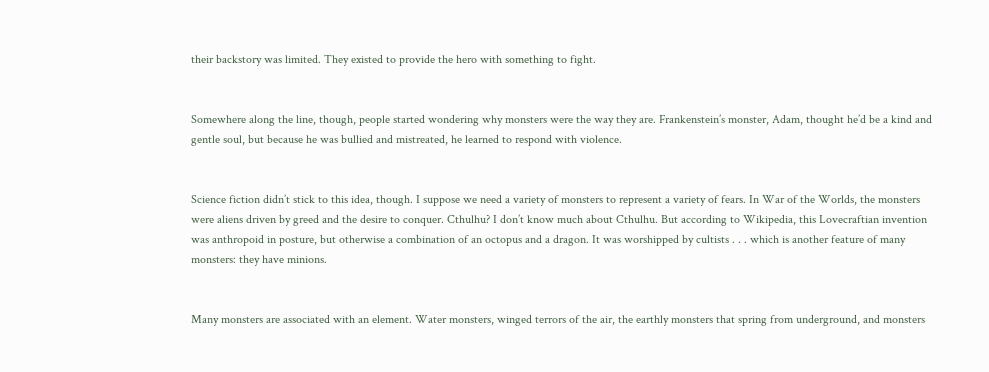their backstory was limited. They existed to provide the hero with something to fight.


Somewhere along the line, though, people started wondering why monsters were the way they are. Frankenstein’s monster, Adam, thought he’d be a kind and gentle soul, but because he was bullied and mistreated, he learned to respond with violence.


Science fiction didn’t stick to this idea, though. I suppose we need a variety of monsters to represent a variety of fears. In War of the Worlds, the monsters were aliens driven by greed and the desire to conquer. Cthulhu? I don’t know much about Cthulhu. But according to Wikipedia, this Lovecraftian invention was anthropoid in posture, but otherwise a combination of an octopus and a dragon. It was worshipped by cultists . . . which is another feature of many monsters: they have minions.


Many monsters are associated with an element. Water monsters, winged terrors of the air, the earthly monsters that spring from underground, and monsters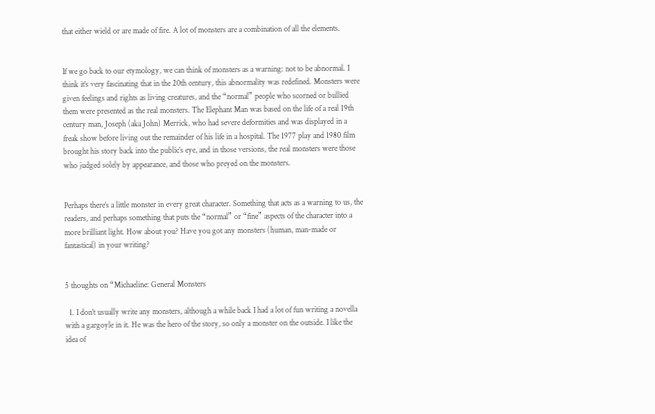that either wield or are made of fire. A lot of monsters are a combination of all the elements.


If we go back to our etymology, we can think of monsters as a warning: not to be abnormal. I think it’s very fascinating that in the 20th century, this abnormality was redefined. Monsters were given feelings and rights as living creatures, and the “normal” people who scorned or bullied them were presented as the real monsters. The Elephant Man was based on the life of a real 19th century man, Joseph (aka John) Merrick, who had severe deformities and was displayed in a freak show before living out the remainder of his life in a hospital. The 1977 play and 1980 film brought his story back into the public’s eye, and in those versions, the real monsters were those who judged solely by appearance, and those who preyed on the monsters.


Perhaps there’s a little monster in every great character. Something that acts as a warning to us, the readers, and perhaps something that puts the “normal” or “fine” aspects of the character into a more brilliant light. How about you? Have you got any monsters (human, man-made or fantastical) in your writing?


5 thoughts on “Michaeline: General Monsters

  1. I don’t usually write any monsters, although a while back I had a lot of fun writing a novella with a gargoyle in it. He was the hero of the story, so only a monster on the outside. I like the idea of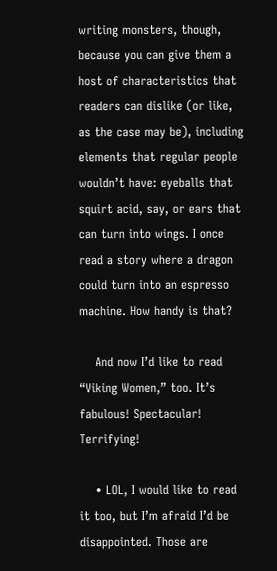writing monsters, though, because you can give them a host of characteristics that readers can dislike (or like, as the case may be), including elements that regular people wouldn’t have: eyeballs that squirt acid, say, or ears that can turn into wings. I once read a story where a dragon could turn into an espresso machine. How handy is that?

    And now I’d like to read “Viking Women,” too. It’s fabulous! Spectacular! Terrifying!

    • LOL, I would like to read it too, but I’m afraid I’d be disappointed. Those are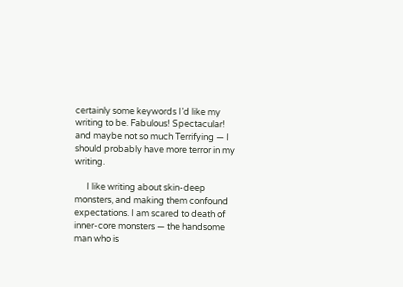certainly some keywords I’d like my writing to be. Fabulous! Spectacular! and maybe not so much Terrifying — I should probably have more terror in my writing.

      I like writing about skin-deep monsters, and making them confound expectations. I am scared to death of inner-core monsters — the handsome man who is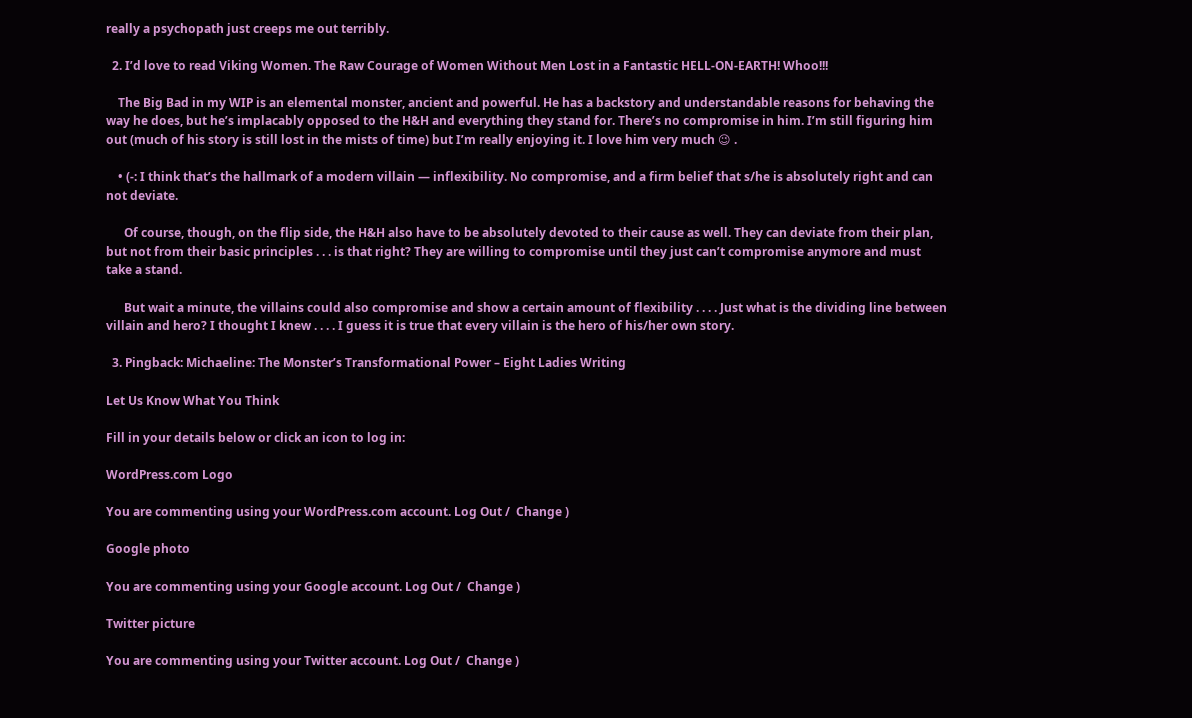really a psychopath just creeps me out terribly.

  2. I’d love to read Viking Women. The Raw Courage of Women Without Men Lost in a Fantastic HELL-ON-EARTH! Whoo!!!

    The Big Bad in my WIP is an elemental monster, ancient and powerful. He has a backstory and understandable reasons for behaving the way he does, but he’s implacably opposed to the H&H and everything they stand for. There’s no compromise in him. I’m still figuring him out (much of his story is still lost in the mists of time) but I’m really enjoying it. I love him very much 😉 .

    • (-: I think that’s the hallmark of a modern villain — inflexibility. No compromise, and a firm belief that s/he is absolutely right and can not deviate.

      Of course, though, on the flip side, the H&H also have to be absolutely devoted to their cause as well. They can deviate from their plan, but not from their basic principles . . . is that right? They are willing to compromise until they just can’t compromise anymore and must take a stand.

      But wait a minute, the villains could also compromise and show a certain amount of flexibility . . . . Just what is the dividing line between villain and hero? I thought I knew . . . . I guess it is true that every villain is the hero of his/her own story.

  3. Pingback: Michaeline: The Monster’s Transformational Power – Eight Ladies Writing

Let Us Know What You Think

Fill in your details below or click an icon to log in:

WordPress.com Logo

You are commenting using your WordPress.com account. Log Out /  Change )

Google photo

You are commenting using your Google account. Log Out /  Change )

Twitter picture

You are commenting using your Twitter account. Log Out /  Change )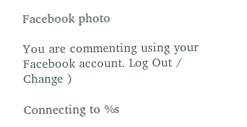Facebook photo

You are commenting using your Facebook account. Log Out /  Change )

Connecting to %s